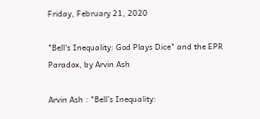Friday, February 21, 2020

"Bell's Inequality: God Plays Dice" and the EPR Paradox, by Arvin Ash

Arvin Ash : "Bell’s Inequality: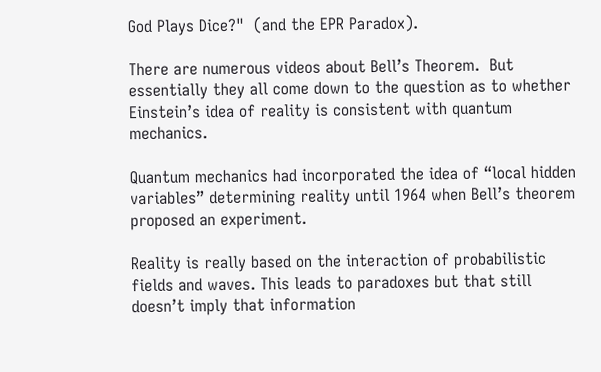God Plays Dice?"  (and the EPR Paradox).

There are numerous videos about Bell’s Theorem.  But essentially they all come down to the question as to whether Einstein’s idea of reality is consistent with quantum mechanics.

Quantum mechanics had incorporated the idea of “local hidden variables” determining reality until 1964 when Bell’s theorem proposed an experiment.

Reality is really based on the interaction of probabilistic fields and waves. This leads to paradoxes but that still doesn’t imply that information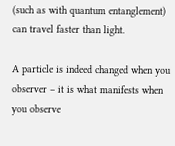(such as with quantum entanglement) can travel faster than light.

A particle is indeed changed when you observer – it is what manifests when you observe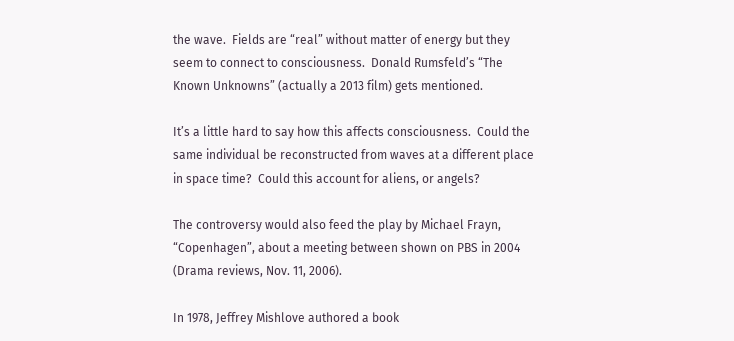the wave.  Fields are “real” without matter of energy but they seem to connect to consciousness.  Donald Rumsfeld’s “The Known Unknowns” (actually a 2013 film) gets mentioned.

It’s a little hard to say how this affects consciousness.  Could the same individual be reconstructed from waves at a different place in space time?  Could this account for aliens, or angels?

The controversy would also feed the play by Michael Frayn, “Copenhagen”, about a meeting between shown on PBS in 2004 (Drama reviews, Nov. 11, 2006).

In 1978, Jeffrey Mishlove authored a book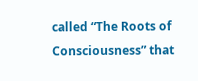called “The Roots of Consciousness” that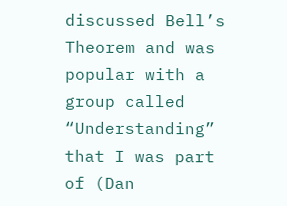discussed Bell’s Theorem and was popular with a group called “Understanding” that I was part of (Dan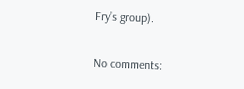Fry’s group).

No comments: